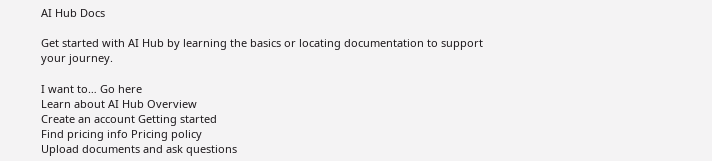AI Hub Docs

Get started with AI Hub by learning the basics or locating documentation to support your journey.

I want to… Go here
Learn about AI Hub Overview
Create an account Getting started
Find pricing info Pricing policy
Upload documents and ask questions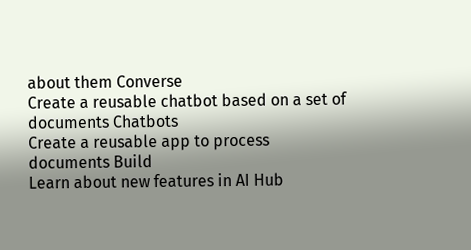about them Converse
Create a reusable chatbot based on a set of documents Chatbots
Create a reusable app to process documents Build
Learn about new features in AI Hub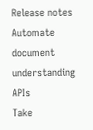Release notes
Automate document understanding APIs
Take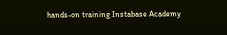hands-on training Instabase Academy